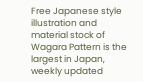Free Japanese style illustration and material stock of
Wagara Pattern is the largest in Japan, weekly updated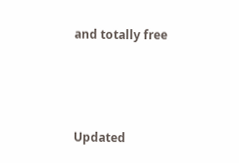and totally free



Updated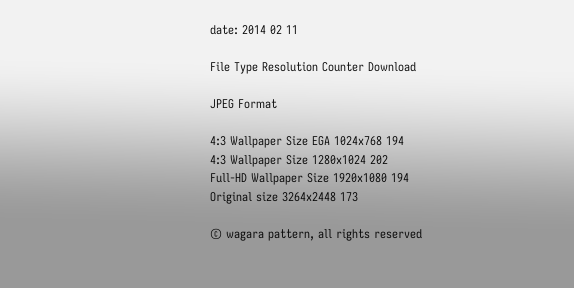date: 2014 02 11

File Type Resolution Counter Download

JPEG Format

4:3 Wallpaper Size EGA 1024x768 194
4:3 Wallpaper Size 1280x1024 202
Full-HD Wallpaper Size 1920x1080 194
Original size 3264x2448 173

© wagara pattern, all rights reserved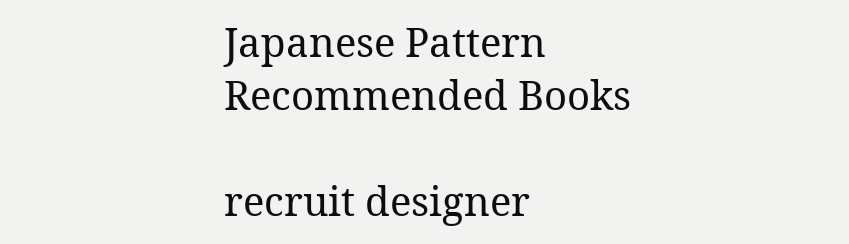Japanese Pattern Recommended Books

recruit designer